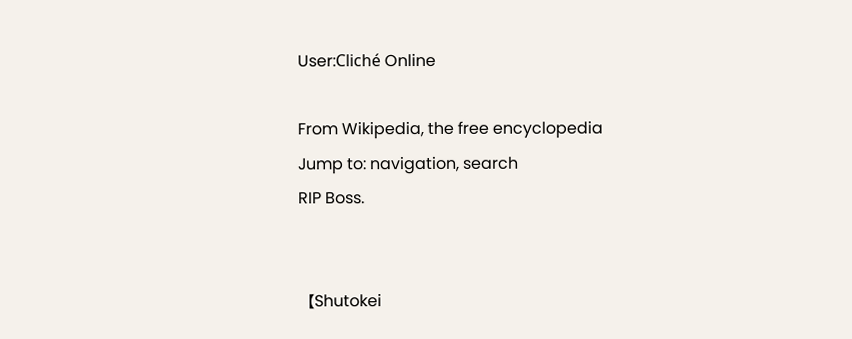User:Cliché Online

From Wikipedia, the free encyclopedia
Jump to: navigation, search
RIP Boss.


【Shutokei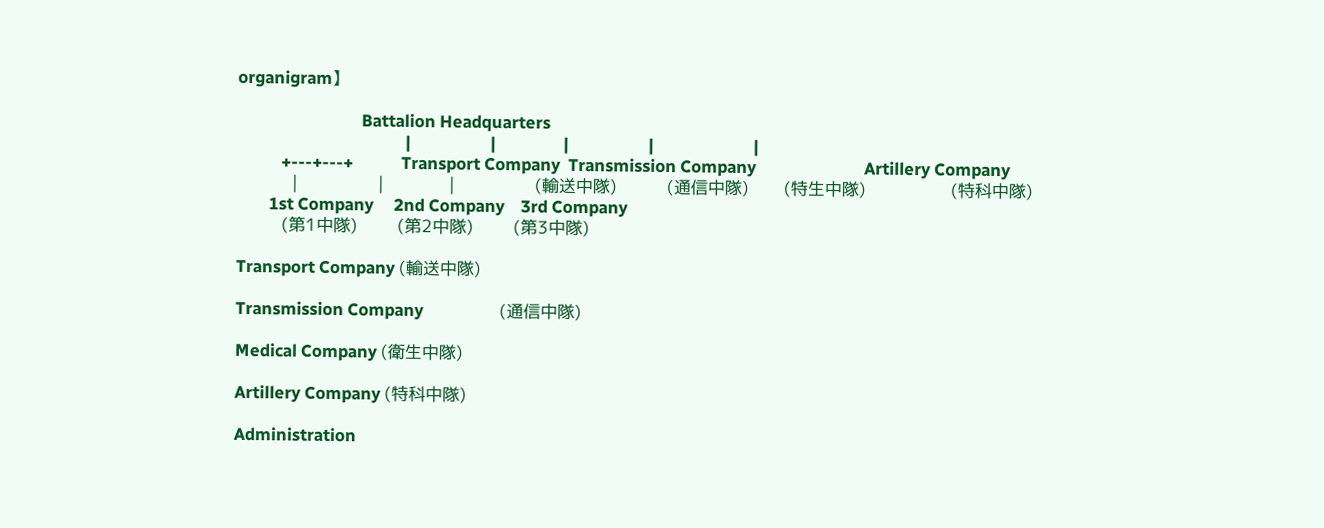organigram】

                               Battalion Headquarters
                                          |                    |                 |                    |                         |
           +---+---+            Transport Company  Transmission Company                           Artillery Company
           |                |             |                (輸送中隊)          (通信中隊)       (特生中隊)                 (特科中隊)
        1st Company     2nd Company    3rd Company
         (第1中隊)        (第2中隊)        (第3中隊)

Transport Company (輸送中隊)

Transmission Company                   (通信中隊)

Medical Company (衛生中隊)

Artillery Company (特科中隊)

Administration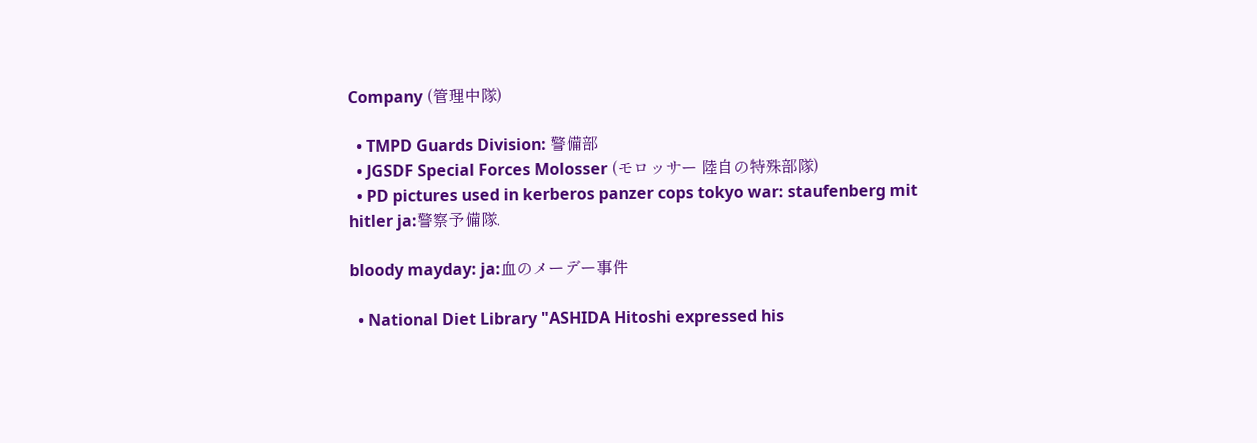Company (管理中隊)

  • TMPD Guards Division: 警備部
  • JGSDF Special Forces Molosser (モロッサー 陸自の特殊部隊)
  • PD pictures used in kerberos panzer cops tokyo war: staufenberg mit hitler ja:警察予備隊.

bloody mayday: ja:血のメーデー事件

  • National Diet Library "ASHIDA Hitoshi expressed his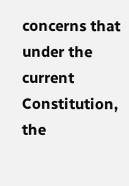concerns that under the current Constitution, the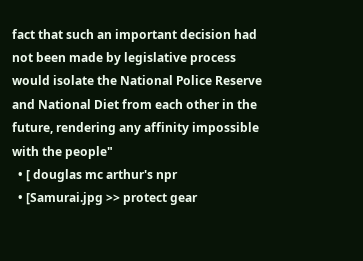fact that such an important decision had not been made by legislative process would isolate the National Police Reserve and National Diet from each other in the future, rendering any affinity impossible with the people"
  • [ douglas mc arthur's npr
  • [Samurai.jpg >> protect gear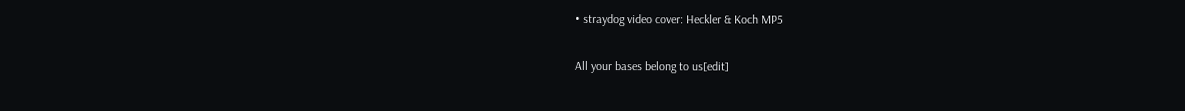• straydog video cover: Heckler & Koch MP5

All your bases belong to us[edit]